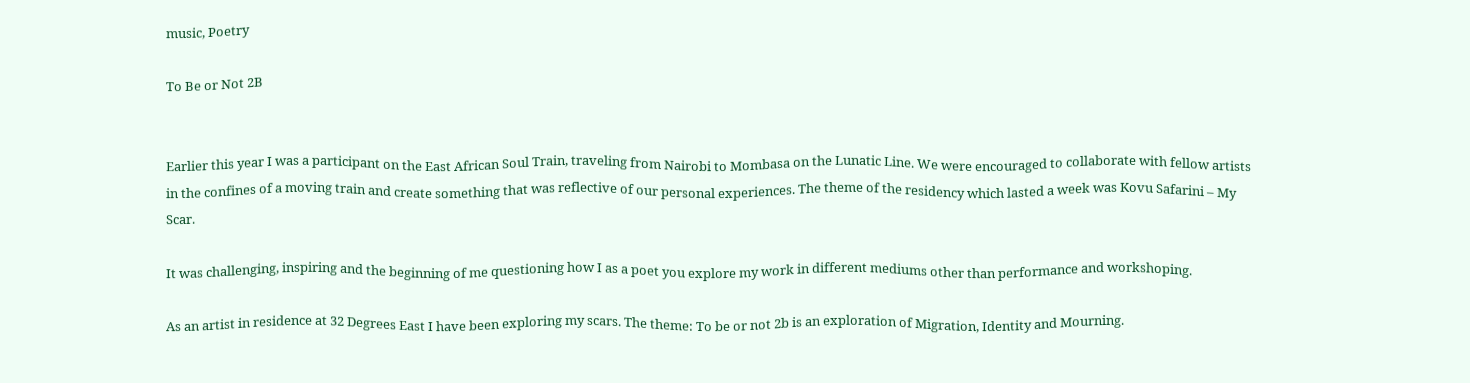music, Poetry

To Be or Not 2B


Earlier this year I was a participant on the East African Soul Train, traveling from Nairobi to Mombasa on the Lunatic Line. We were encouraged to collaborate with fellow artists in the confines of a moving train and create something that was reflective of our personal experiences. The theme of the residency which lasted a week was Kovu Safarini – My Scar.

It was challenging, inspiring and the beginning of me questioning how I as a poet you explore my work in different mediums other than performance and workshoping.

As an artist in residence at 32 Degrees East I have been exploring my scars. The theme: To be or not 2b is an exploration of Migration, Identity and Mourning.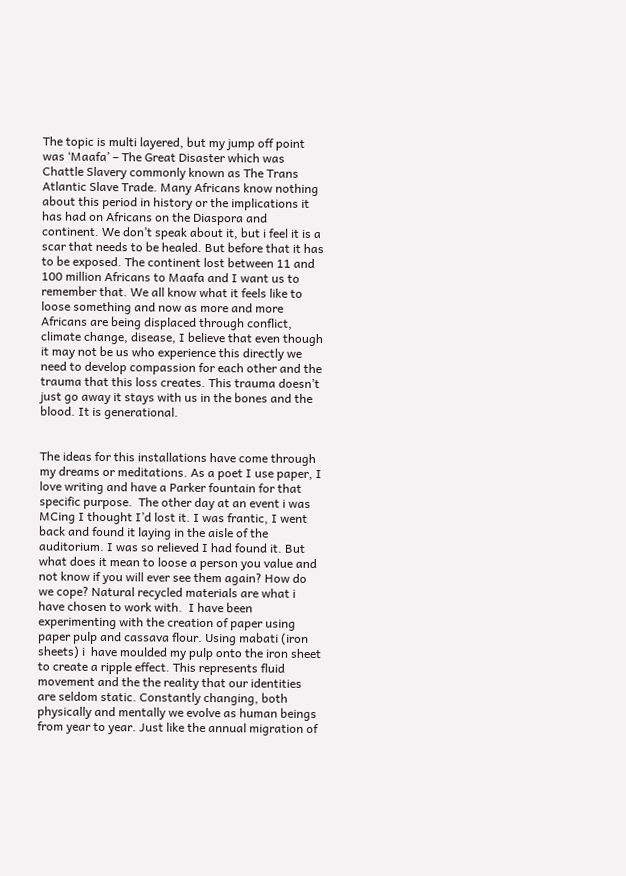The topic is multi layered, but my jump off point was ‘Maafa’ – The Great Disaster which was Chattle Slavery commonly known as The Trans Atlantic Slave Trade. Many Africans know nothing about this period in history or the implications it has had on Africans on the Diaspora and continent. We don’t speak about it, but i feel it is a scar that needs to be healed. But before that it has to be exposed. The continent lost between 11 and 100 million Africans to Maafa and I want us to remember that. We all know what it feels like to loose something and now as more and more Africans are being displaced through conflict, climate change, disease, I believe that even though it may not be us who experience this directly we need to develop compassion for each other and the trauma that this loss creates. This trauma doesn’t just go away it stays with us in the bones and the blood. It is generational.


The ideas for this installations have come through my dreams or meditations. As a poet I use paper, I love writing and have a Parker fountain for that specific purpose.  The other day at an event i was MCing I thought I’d lost it. I was frantic, I went back and found it laying in the aisle of the auditorium. I was so relieved I had found it. But what does it mean to loose a person you value and not know if you will ever see them again? How do we cope? Natural recycled materials are what i have chosen to work with.  I have been experimenting with the creation of paper using paper pulp and cassava flour. Using mabati (iron sheets) i  have moulded my pulp onto the iron sheet to create a ripple effect. This represents fluid movement and the the reality that our identities are seldom static. Constantly changing, both physically and mentally we evolve as human beings from year to year. Just like the annual migration of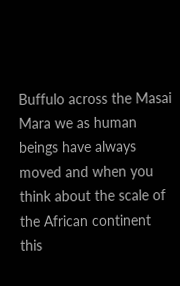Buffulo across the Masai Mara we as human beings have always moved and when you think about the scale of the African continent this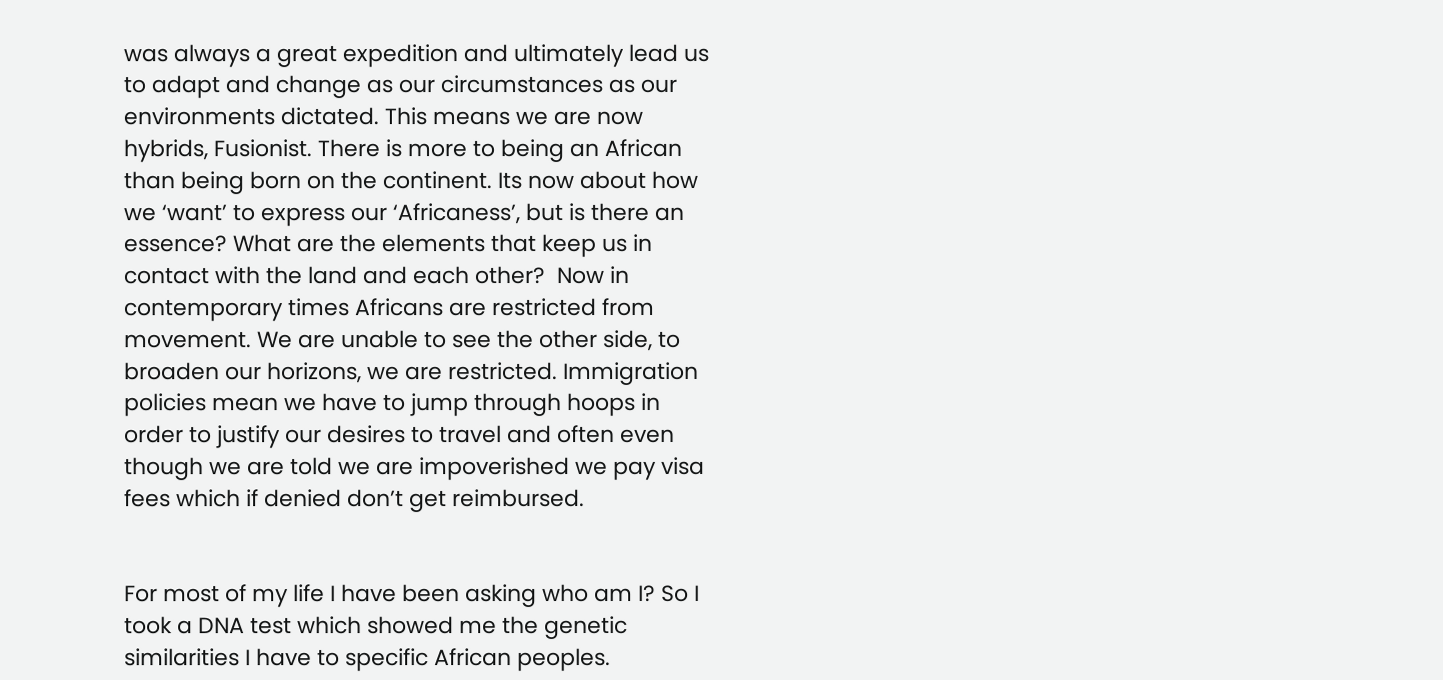was always a great expedition and ultimately lead us to adapt and change as our circumstances as our environments dictated. This means we are now hybrids, Fusionist. There is more to being an African than being born on the continent. Its now about how we ‘want’ to express our ‘Africaness’, but is there an essence? What are the elements that keep us in contact with the land and each other?  Now in contemporary times Africans are restricted from movement. We are unable to see the other side, to broaden our horizons, we are restricted. Immigration policies mean we have to jump through hoops in order to justify our desires to travel and often even though we are told we are impoverished we pay visa fees which if denied don’t get reimbursed.


For most of my life I have been asking who am I? So I took a DNA test which showed me the genetic similarities I have to specific African peoples.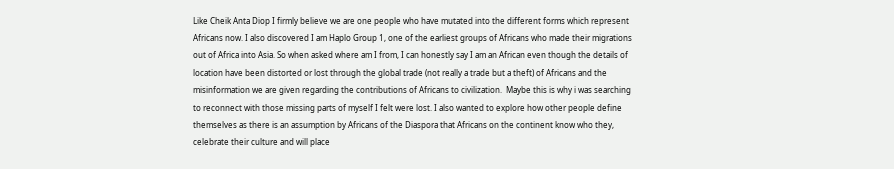Like Cheik Anta Diop I firmly believe we are one people who have mutated into the different forms which represent Africans now. I also discovered I am Haplo Group 1, one of the earliest groups of Africans who made their migrations out of Africa into Asia. So when asked where am I from, I can honestly say I am an African even though the details of location have been distorted or lost through the global trade (not really a trade but a theft) of Africans and the misinformation we are given regarding the contributions of Africans to civilization.  Maybe this is why i was searching to reconnect with those missing parts of myself I felt were lost. I also wanted to explore how other people define themselves as there is an assumption by Africans of the Diaspora that Africans on the continent know who they, celebrate their culture and will place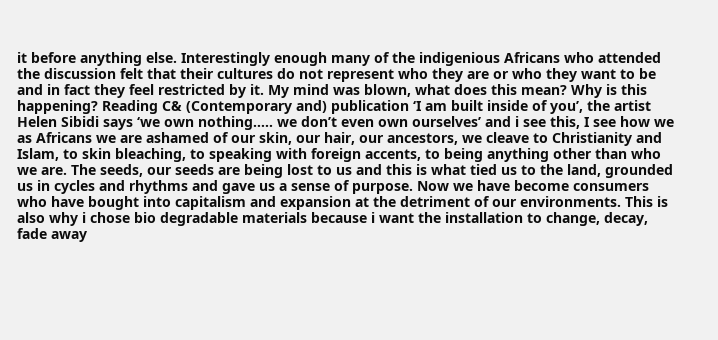it before anything else. Interestingly enough many of the indigenious Africans who attended the discussion felt that their cultures do not represent who they are or who they want to be and in fact they feel restricted by it. My mind was blown, what does this mean? Why is this happening? Reading C& (Contemporary and) publication ‘I am built inside of you’, the artist Helen Sibidi says ‘we own nothing….. we don’t even own ourselves’ and i see this, I see how we as Africans we are ashamed of our skin, our hair, our ancestors, we cleave to Christianity and Islam, to skin bleaching, to speaking with foreign accents, to being anything other than who we are. The seeds, our seeds are being lost to us and this is what tied us to the land, grounded us in cycles and rhythms and gave us a sense of purpose. Now we have become consumers who have bought into capitalism and expansion at the detriment of our environments. This is also why i chose bio degradable materials because i want the installation to change, decay, fade away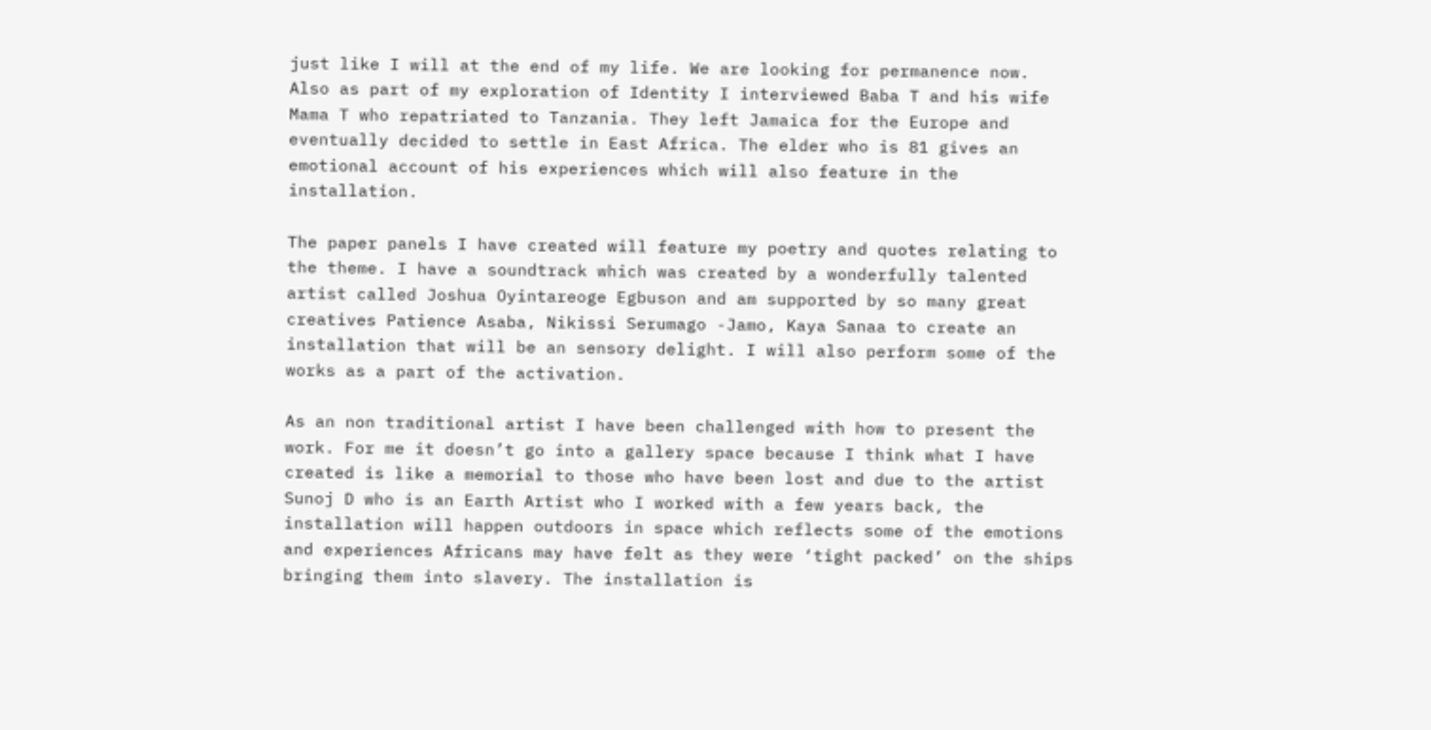just like I will at the end of my life. We are looking for permanence now.  Also as part of my exploration of Identity I interviewed Baba T and his wife Mama T who repatriated to Tanzania. They left Jamaica for the Europe and eventually decided to settle in East Africa. The elder who is 81 gives an emotional account of his experiences which will also feature in the installation.

The paper panels I have created will feature my poetry and quotes relating to the theme. I have a soundtrack which was created by a wonderfully talented artist called Joshua Oyintareoge Egbuson and am supported by so many great creatives Patience Asaba, Nikissi Serumago -Jamo, Kaya Sanaa to create an installation that will be an sensory delight. I will also perform some of the works as a part of the activation.

As an non traditional artist I have been challenged with how to present the work. For me it doesn’t go into a gallery space because I think what I have created is like a memorial to those who have been lost and due to the artist Sunoj D who is an Earth Artist who I worked with a few years back, the installation will happen outdoors in space which reflects some of the emotions and experiences Africans may have felt as they were ‘tight packed’ on the ships bringing them into slavery. The installation is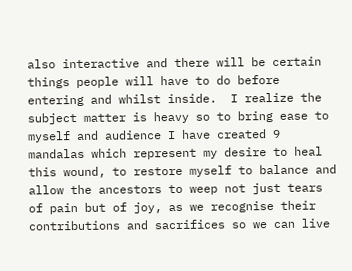also interactive and there will be certain things people will have to do before entering and whilst inside.  I realize the subject matter is heavy so to bring ease to myself and audience I have created 9 mandalas which represent my desire to heal this wound, to restore myself to balance and allow the ancestors to weep not just tears of pain but of joy, as we recognise their contributions and sacrifices so we can live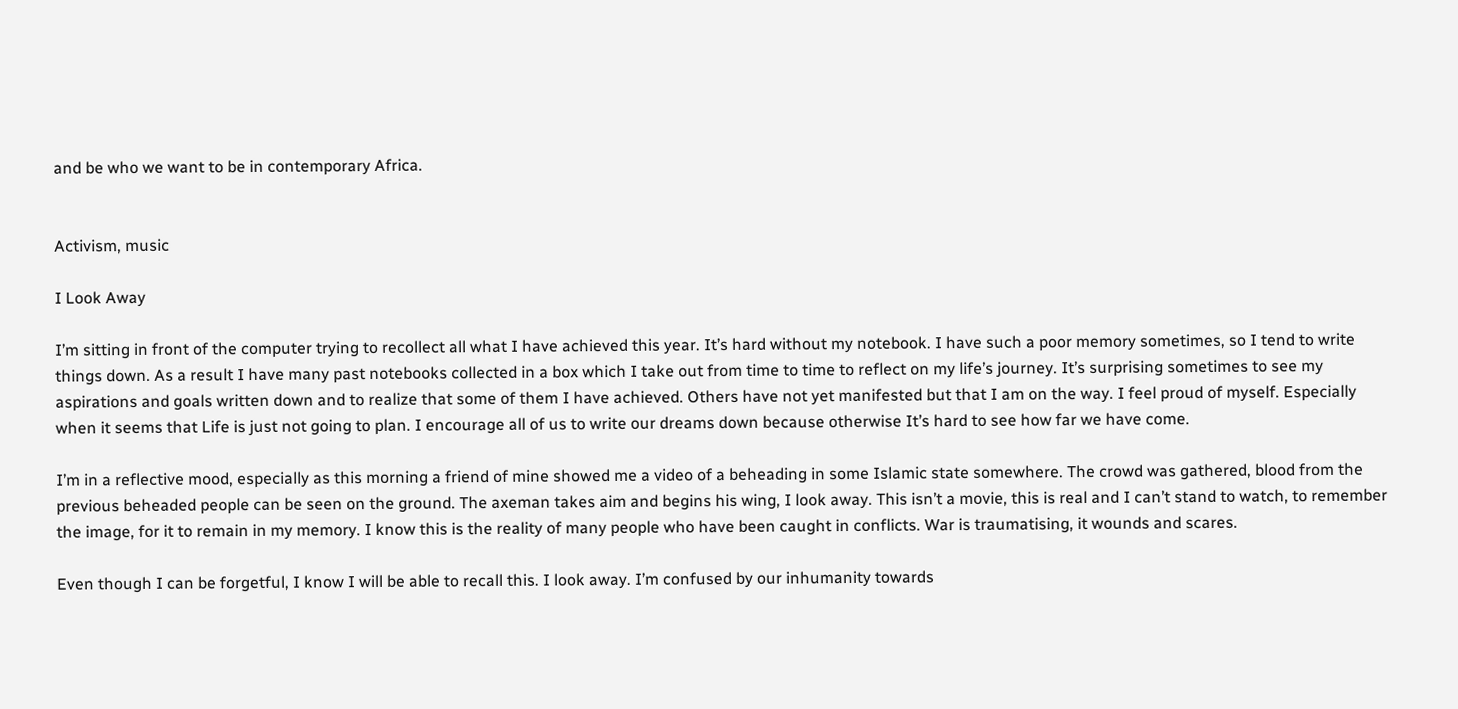and be who we want to be in contemporary Africa.


Activism, music

I Look Away

I’m sitting in front of the computer trying to recollect all what I have achieved this year. It’s hard without my notebook. I have such a poor memory sometimes, so I tend to write things down. As a result I have many past notebooks collected in a box which I take out from time to time to reflect on my life’s journey. It’s surprising sometimes to see my aspirations and goals written down and to realize that some of them I have achieved. Others have not yet manifested but that I am on the way. I feel proud of myself. Especially when it seems that Life is just not going to plan. I encourage all of us to write our dreams down because otherwise It’s hard to see how far we have come.

I’m in a reflective mood, especially as this morning a friend of mine showed me a video of a beheading in some Islamic state somewhere. The crowd was gathered, blood from the previous beheaded people can be seen on the ground. The axeman takes aim and begins his wing, I look away. This isn’t a movie, this is real and I can’t stand to watch, to remember the image, for it to remain in my memory. I know this is the reality of many people who have been caught in conflicts. War is traumatising, it wounds and scares.

Even though I can be forgetful, I know I will be able to recall this. I look away. I’m confused by our inhumanity towards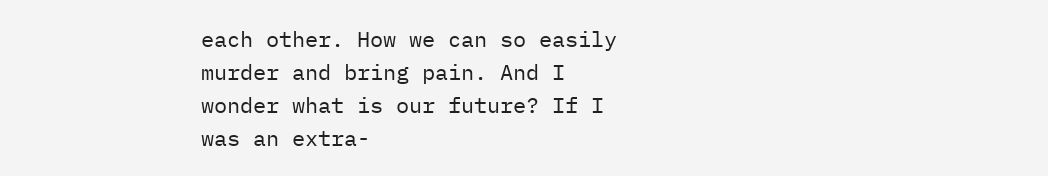each other. How we can so easily murder and bring pain. And I wonder what is our future? If I was an extra-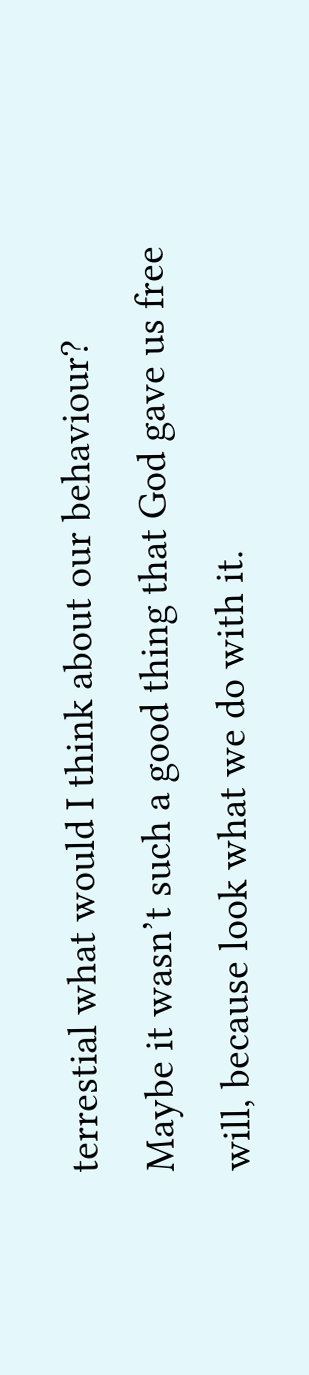terrestial what would I think about our behaviour? Maybe it wasn’t such a good thing that God gave us free will, because look what we do with it.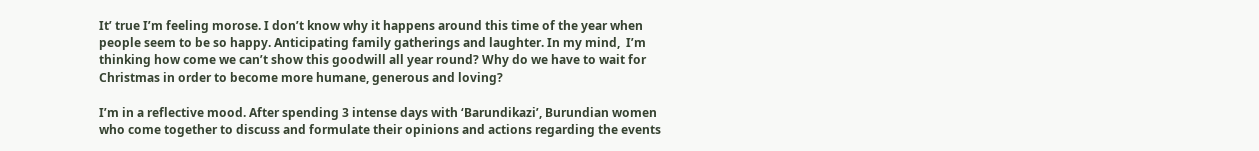It’ true I’m feeling morose. I don’t know why it happens around this time of the year when people seem to be so happy. Anticipating family gatherings and laughter. In my mind,  I’m thinking how come we can’t show this goodwill all year round? Why do we have to wait for Christmas in order to become more humane, generous and loving?

I’m in a reflective mood. After spending 3 intense days with ‘Barundikazi’, Burundian women who come together to discuss and formulate their opinions and actions regarding the events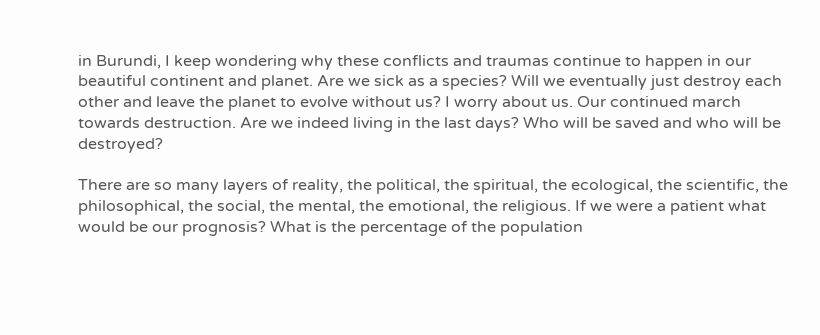in Burundi, I keep wondering why these conflicts and traumas continue to happen in our beautiful continent and planet. Are we sick as a species? Will we eventually just destroy each other and leave the planet to evolve without us? I worry about us. Our continued march towards destruction. Are we indeed living in the last days? Who will be saved and who will be destroyed?

There are so many layers of reality, the political, the spiritual, the ecological, the scientific, the philosophical, the social, the mental, the emotional, the religious. If we were a patient what would be our prognosis? What is the percentage of the population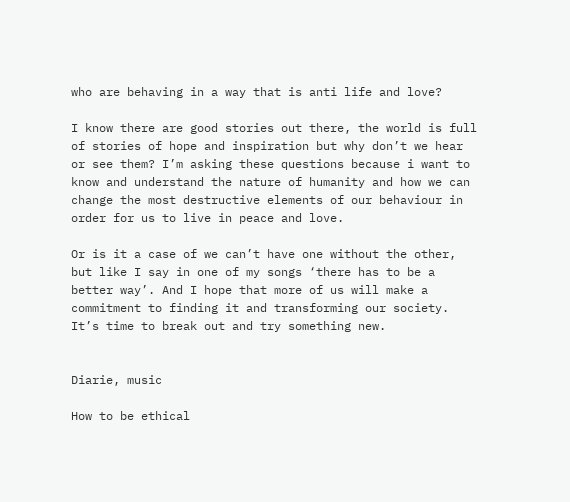who are behaving in a way that is anti life and love?

I know there are good stories out there, the world is full of stories of hope and inspiration but why don’t we hear or see them? I’m asking these questions because i want to know and understand the nature of humanity and how we can change the most destructive elements of our behaviour in order for us to live in peace and love.

Or is it a case of we can’t have one without the other, but like I say in one of my songs ‘there has to be a better way’. And I hope that more of us will make a commitment to finding it and transforming our society. It’s time to break out and try something new.


Diarie, music

How to be ethical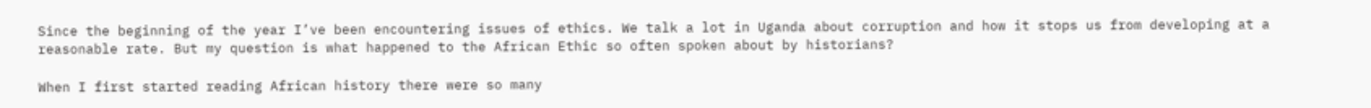Since the beginning of the year I’ve been encountering issues of ethics. We talk a lot in Uganda about corruption and how it stops us from developing at a reasonable rate. But my question is what happened to the African Ethic so often spoken about by historians?

When I first started reading African history there were so many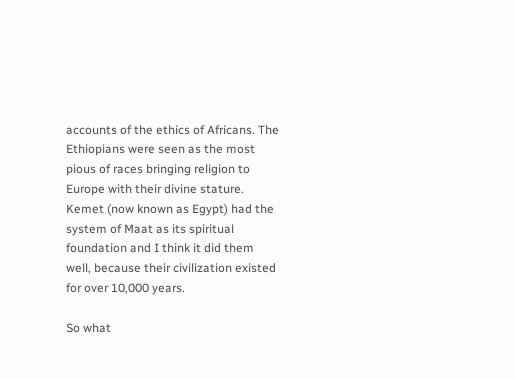accounts of the ethics of Africans. The Ethiopians were seen as the most pious of races bringing religion to Europe with their divine stature. Kemet (now known as Egypt) had the system of Maat as its spiritual foundation and I think it did them well, because their civilization existed for over 10,000 years.

So what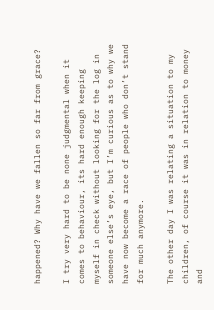happened? Why have we fallen so far from grace?

I try very hard to be none judgmental when it comes to behaviour, its hard enough keeping myself in check without looking for the log in someone else’s eye, but I’m curious as to why we have now become a race of people who don’t stand for much anymore.

The other day I was relating a situation to my children, of course it was in relation to money and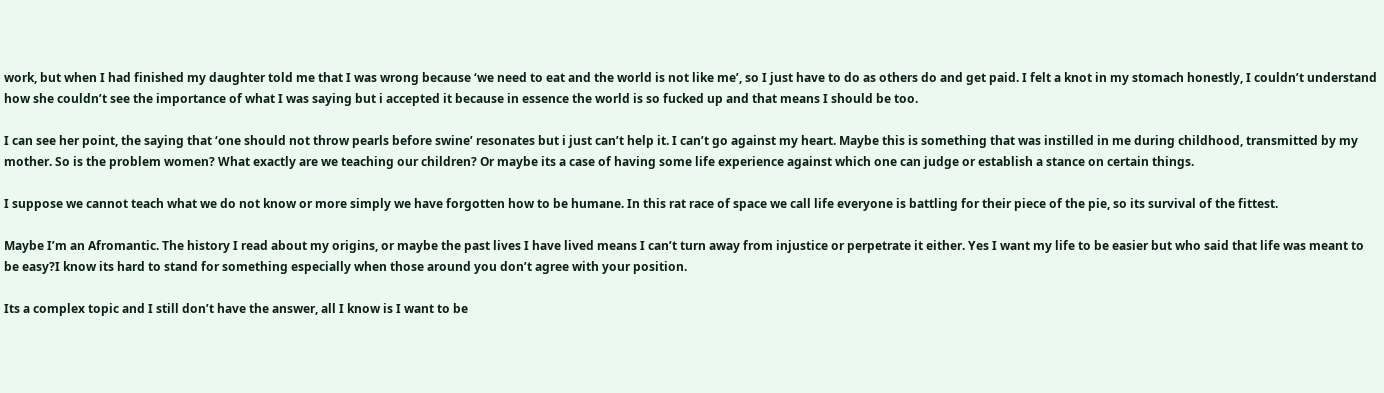work, but when I had finished my daughter told me that I was wrong because ‘we need to eat and the world is not like me’, so I just have to do as others do and get paid. I felt a knot in my stomach honestly, I couldn’t understand how she couldn’t see the importance of what I was saying but i accepted it because in essence the world is so fucked up and that means I should be too.

I can see her point, the saying that ‘one should not throw pearls before swine’ resonates but i just can’t help it. I can’t go against my heart. Maybe this is something that was instilled in me during childhood, transmitted by my mother. So is the problem women? What exactly are we teaching our children? Or maybe its a case of having some life experience against which one can judge or establish a stance on certain things.

I suppose we cannot teach what we do not know or more simply we have forgotten how to be humane. In this rat race of space we call life everyone is battling for their piece of the pie, so its survival of the fittest.

Maybe I’m an Afromantic. The history I read about my origins, or maybe the past lives I have lived means I can’t turn away from injustice or perpetrate it either. Yes I want my life to be easier but who said that life was meant to be easy?I know its hard to stand for something especially when those around you don’t agree with your position.

Its a complex topic and I still don’t have the answer, all I know is I want to be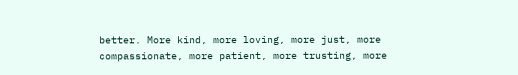better. More kind, more loving, more just, more compassionate, more patient, more trusting, more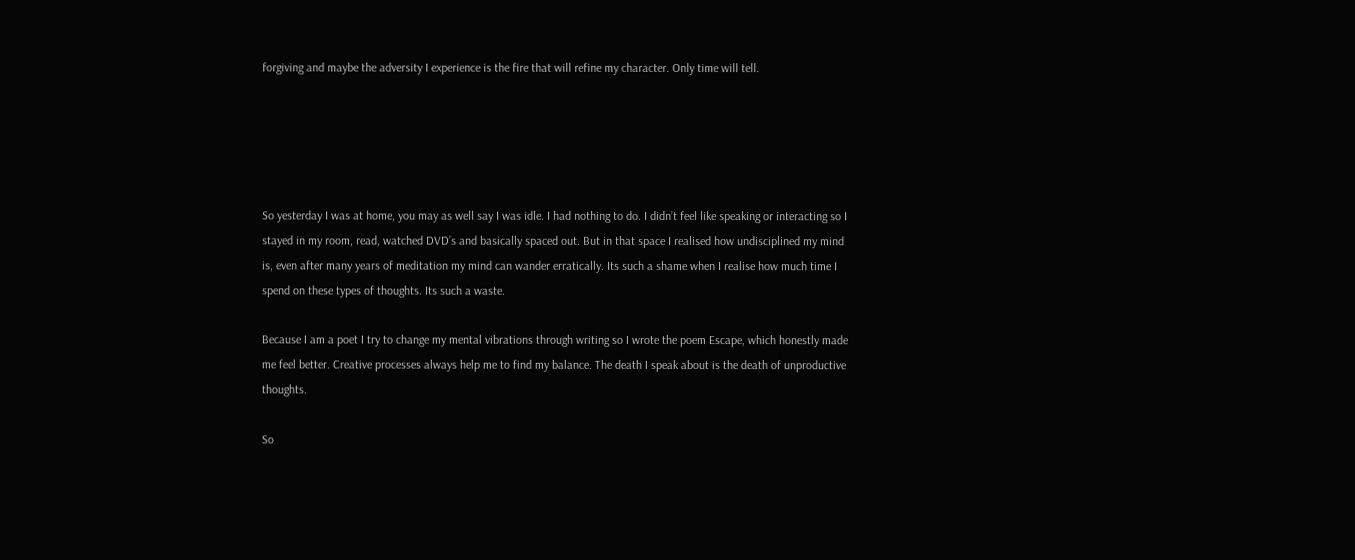forgiving and maybe the adversity I experience is the fire that will refine my character. Only time will tell.





So yesterday I was at home, you may as well say I was idle. I had nothing to do. I didn’t feel like speaking or interacting so I stayed in my room, read, watched DVD’s and basically spaced out. But in that space I realised how undisciplined my mind is, even after many years of meditation my mind can wander erratically. Its such a shame when I realise how much time I spend on these types of thoughts. Its such a waste.

Because I am a poet I try to change my mental vibrations through writing so I wrote the poem Escape, which honestly made me feel better. Creative processes always help me to find my balance. The death I speak about is the death of unproductive thoughts.

So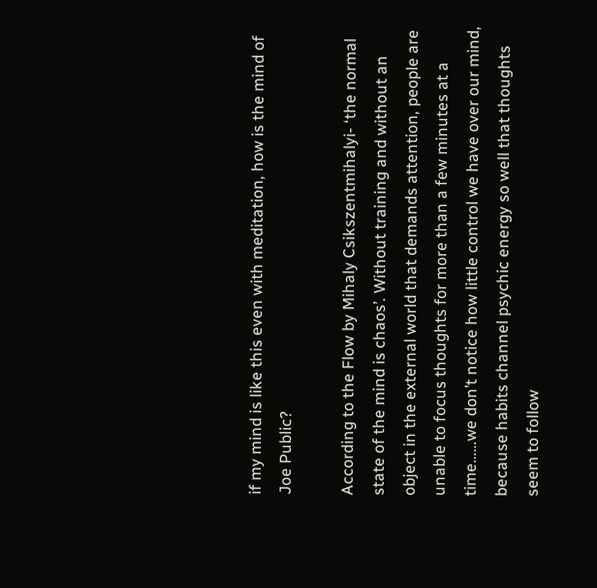if my mind is like this even with meditation, how is the mind of Joe Public?

According to the Flow by Mihaly Csikszentmihalyi- ‘the normal state of the mind is chaos’. Without training and without an object in the external world that demands attention, people are unable to focus thoughts for more than a few minutes at a time……we don’t notice how little control we have over our mind, because habits channel psychic energy so well that thoughts seem to follow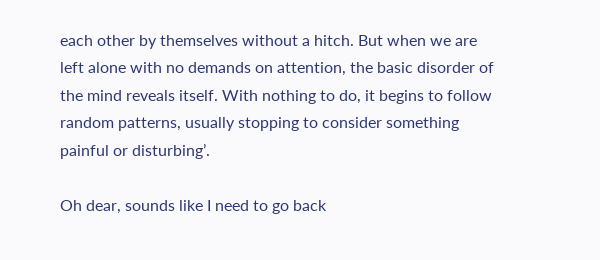each other by themselves without a hitch. But when we are left alone with no demands on attention, the basic disorder of the mind reveals itself. With nothing to do, it begins to follow random patterns, usually stopping to consider something painful or disturbing’.

Oh dear, sounds like I need to go back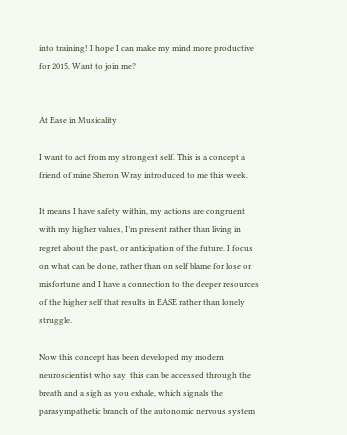into training! I hope I can make my mind more productive for 2015. Want to join me?


At Ease in Musicality

I want to act from my strongest self. This is a concept a friend of mine Sheron Wray introduced to me this week.

It means I have safety within, my actions are congruent with my higher values, I’m present rather than living in regret about the past, or anticipation of the future. I focus on what can be done, rather than on self blame for lose or misfortune and I have a connection to the deeper resources of the higher self that results in EASE rather than lonely struggle.

Now this concept has been developed my modern neuroscientist who say  this can be accessed through the breath and a sigh as you exhale, which signals the parasympathetic branch of the autonomic nervous system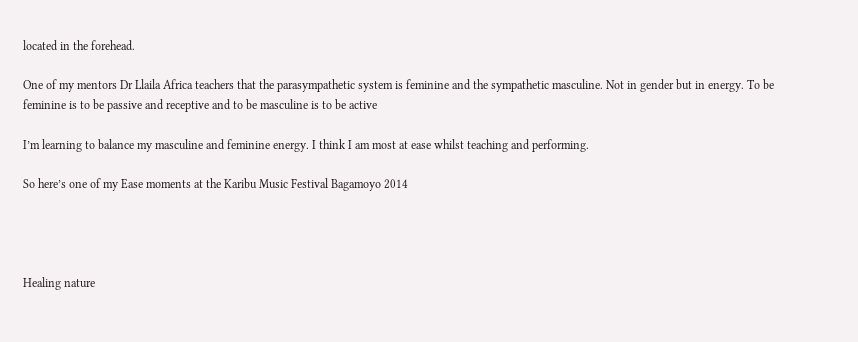located in the forehead.

One of my mentors Dr Llaila Africa teachers that the parasympathetic system is feminine and the sympathetic masculine. Not in gender but in energy. To be feminine is to be passive and receptive and to be masculine is to be active

I’m learning to balance my masculine and feminine energy. I think I am most at ease whilst teaching and performing.

So here’s one of my Ease moments at the Karibu Music Festival Bagamoyo 2014




Healing nature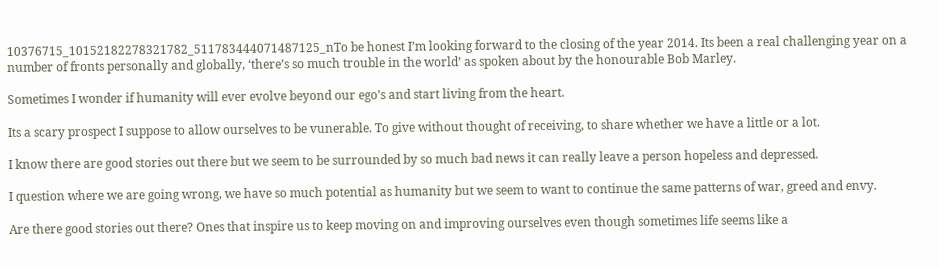10376715_10152182278321782_511783444071487125_nTo be honest I’m looking forward to the closing of the year 2014. Its been a real challenging year on a number of fronts personally and globally, ‘there’s so much trouble in the world’ as spoken about by the honourable Bob Marley.

Sometimes I wonder if humanity will ever evolve beyond our ego’s and start living from the heart.

Its a scary prospect I suppose to allow ourselves to be vunerable. To give without thought of receiving, to share whether we have a little or a lot.

I know there are good stories out there but we seem to be surrounded by so much bad news it can really leave a person hopeless and depressed.

I question where we are going wrong, we have so much potential as humanity but we seem to want to continue the same patterns of war, greed and envy.

Are there good stories out there? Ones that inspire us to keep moving on and improving ourselves even though sometimes life seems like a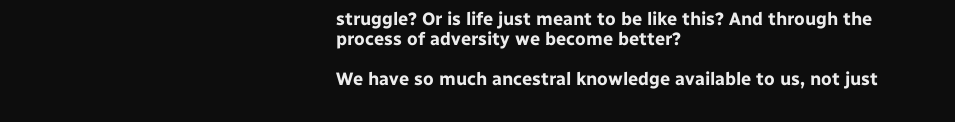struggle? Or is life just meant to be like this? And through the process of adversity we become better?

We have so much ancestral knowledge available to us, not just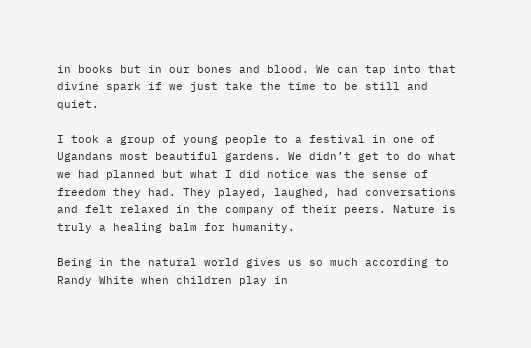in books but in our bones and blood. We can tap into that divine spark if we just take the time to be still and quiet.

I took a group of young people to a festival in one of Ugandans most beautiful gardens. We didn’t get to do what we had planned but what I did notice was the sense of freedom they had. They played, laughed, had conversations and felt relaxed in the company of their peers. Nature is truly a healing balm for humanity.

Being in the natural world gives us so much according to Randy White when children play in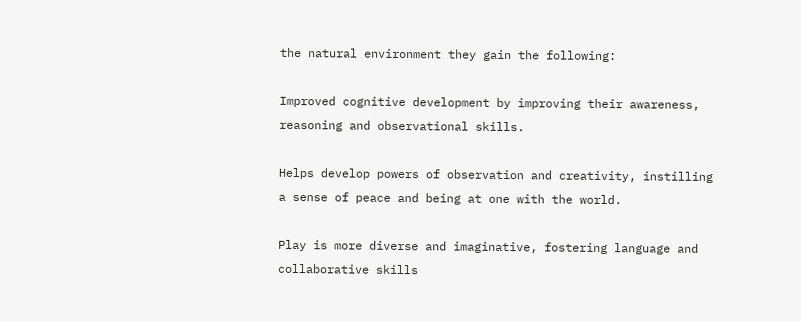the natural environment they gain the following:

Improved cognitive development by improving their awareness, reasoning and observational skills.

Helps develop powers of observation and creativity, instilling a sense of peace and being at one with the world.

Play is more diverse and imaginative, fostering language and collaborative skills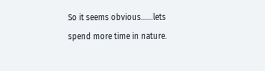So it seems obvious……lets spend more time in nature.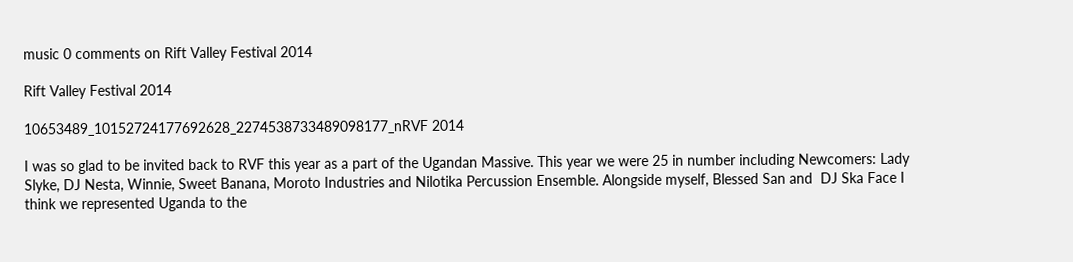music 0 comments on Rift Valley Festival 2014

Rift Valley Festival 2014

10653489_10152724177692628_2274538733489098177_nRVF 2014

I was so glad to be invited back to RVF this year as a part of the Ugandan Massive. This year we were 25 in number including Newcomers: Lady Slyke, DJ Nesta, Winnie, Sweet Banana, Moroto Industries and Nilotika Percussion Ensemble. Alongside myself, Blessed San and  DJ Ska Face I think we represented Uganda to the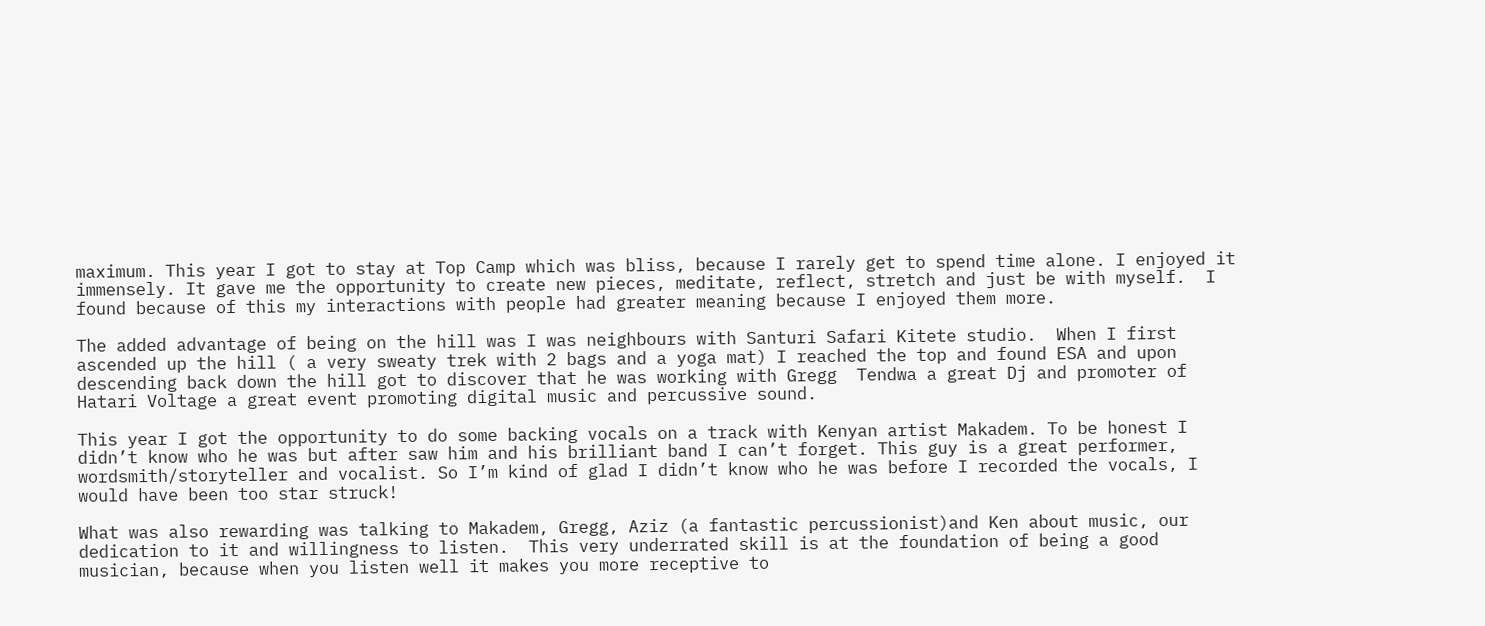maximum. This year I got to stay at Top Camp which was bliss, because I rarely get to spend time alone. I enjoyed it immensely. It gave me the opportunity to create new pieces, meditate, reflect, stretch and just be with myself.  I found because of this my interactions with people had greater meaning because I enjoyed them more.

The added advantage of being on the hill was I was neighbours with Santuri Safari Kitete studio.  When I first ascended up the hill ( a very sweaty trek with 2 bags and a yoga mat) I reached the top and found ESA and upon descending back down the hill got to discover that he was working with Gregg  Tendwa a great Dj and promoter of Hatari Voltage a great event promoting digital music and percussive sound.

This year I got the opportunity to do some backing vocals on a track with Kenyan artist Makadem. To be honest I didn’t know who he was but after saw him and his brilliant band I can’t forget. This guy is a great performer, wordsmith/storyteller and vocalist. So I’m kind of glad I didn’t know who he was before I recorded the vocals, I would have been too star struck!

What was also rewarding was talking to Makadem, Gregg, Aziz (a fantastic percussionist)and Ken about music, our dedication to it and willingness to listen.  This very underrated skill is at the foundation of being a good musician, because when you listen well it makes you more receptive to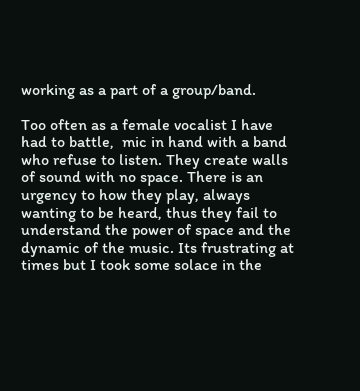working as a part of a group/band.

Too often as a female vocalist I have had to battle,  mic in hand with a band who refuse to listen. They create walls of sound with no space. There is an urgency to how they play, always wanting to be heard, thus they fail to understand the power of space and the dynamic of the music. Its frustrating at times but I took some solace in the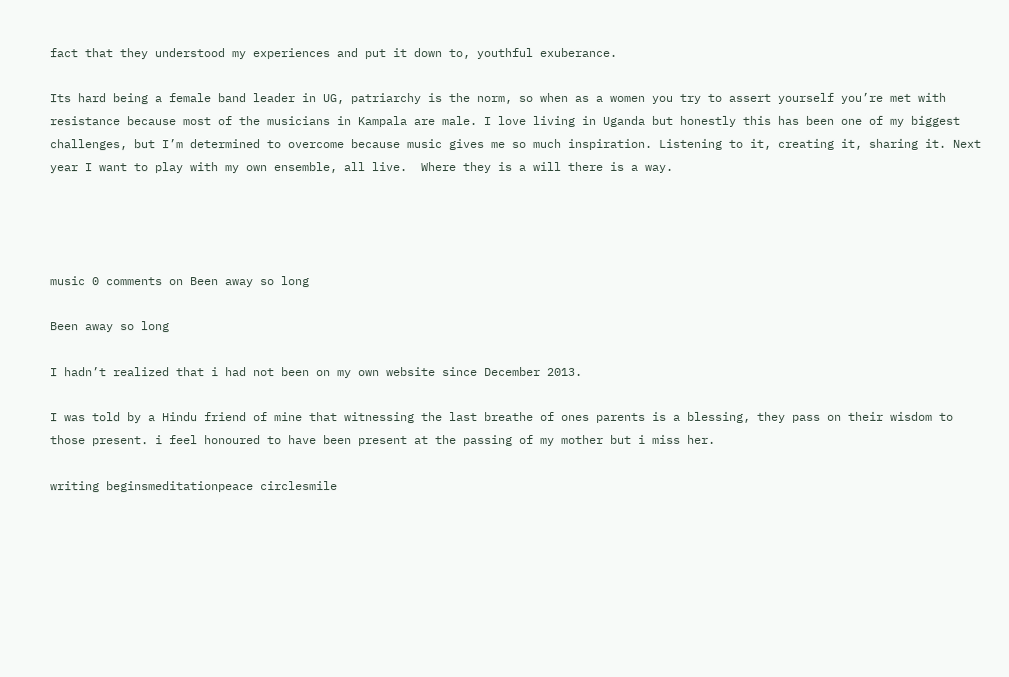fact that they understood my experiences and put it down to, youthful exuberance.

Its hard being a female band leader in UG, patriarchy is the norm, so when as a women you try to assert yourself you’re met with resistance because most of the musicians in Kampala are male. I love living in Uganda but honestly this has been one of my biggest challenges, but I’m determined to overcome because music gives me so much inspiration. Listening to it, creating it, sharing it. Next year I want to play with my own ensemble, all live.  Where they is a will there is a way.




music 0 comments on Been away so long

Been away so long

I hadn’t realized that i had not been on my own website since December 2013.

I was told by a Hindu friend of mine that witnessing the last breathe of ones parents is a blessing, they pass on their wisdom to those present. i feel honoured to have been present at the passing of my mother but i miss her.

writing beginsmeditationpeace circlesmile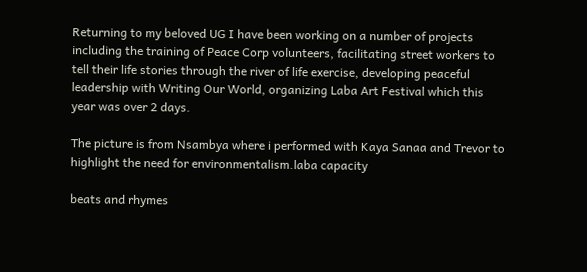Returning to my beloved UG I have been working on a number of projects including the training of Peace Corp volunteers, facilitating street workers to tell their life stories through the river of life exercise, developing peaceful leadership with Writing Our World, organizing Laba Art Festival which this year was over 2 days.

The picture is from Nsambya where i performed with Kaya Sanaa and Trevor to highlight the need for environmentalism.laba capacity

beats and rhymes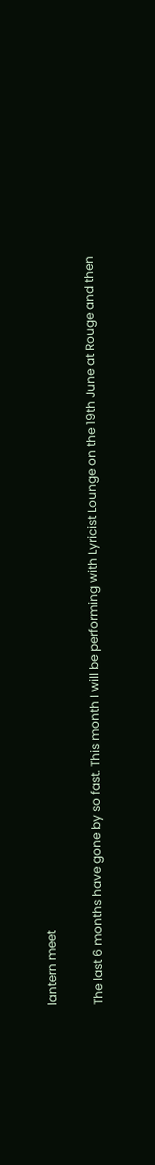lantern meet

The last 6 months have gone by so fast. This month I will be performing with Lyricist Lounge on the 19th June at Rouge and then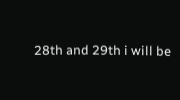28th and 29th i will be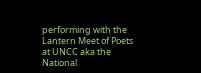performing with the Lantern Meet of Poets at UNCC aka the National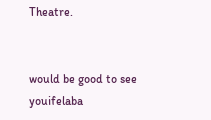Theatre.


would be good to see youifelaba